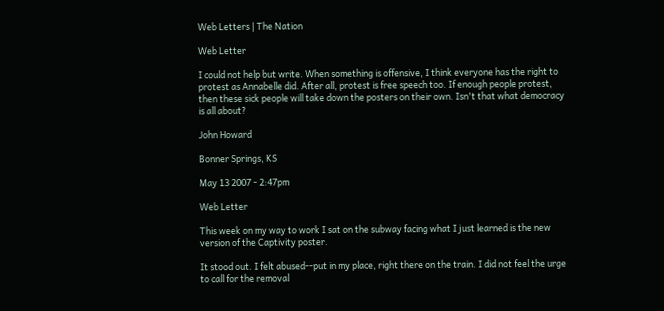Web Letters | The Nation

Web Letter

I could not help but write. When something is offensive, I think everyone has the right to protest as Annabelle did. After all, protest is free speech too. If enough people protest, then these sick people will take down the posters on their own. Isn't that what democracy is all about?

John Howard

Bonner Springs, KS

May 13 2007 - 2:47pm

Web Letter

This week on my way to work I sat on the subway facing what I just learned is the new version of the Captivity poster.

It stood out. I felt abused--put in my place, right there on the train. I did not feel the urge to call for the removal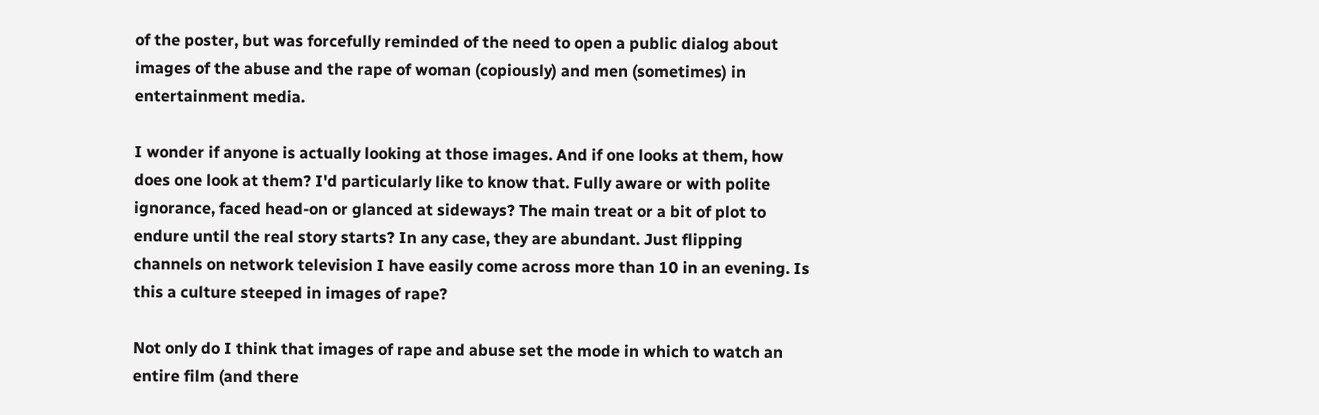of the poster, but was forcefully reminded of the need to open a public dialog about images of the abuse and the rape of woman (copiously) and men (sometimes) in entertainment media.

I wonder if anyone is actually looking at those images. And if one looks at them, how does one look at them? I'd particularly like to know that. Fully aware or with polite ignorance, faced head-on or glanced at sideways? The main treat or a bit of plot to endure until the real story starts? In any case, they are abundant. Just flipping channels on network television I have easily come across more than 10 in an evening. Is this a culture steeped in images of rape?

Not only do I think that images of rape and abuse set the mode in which to watch an entire film (and there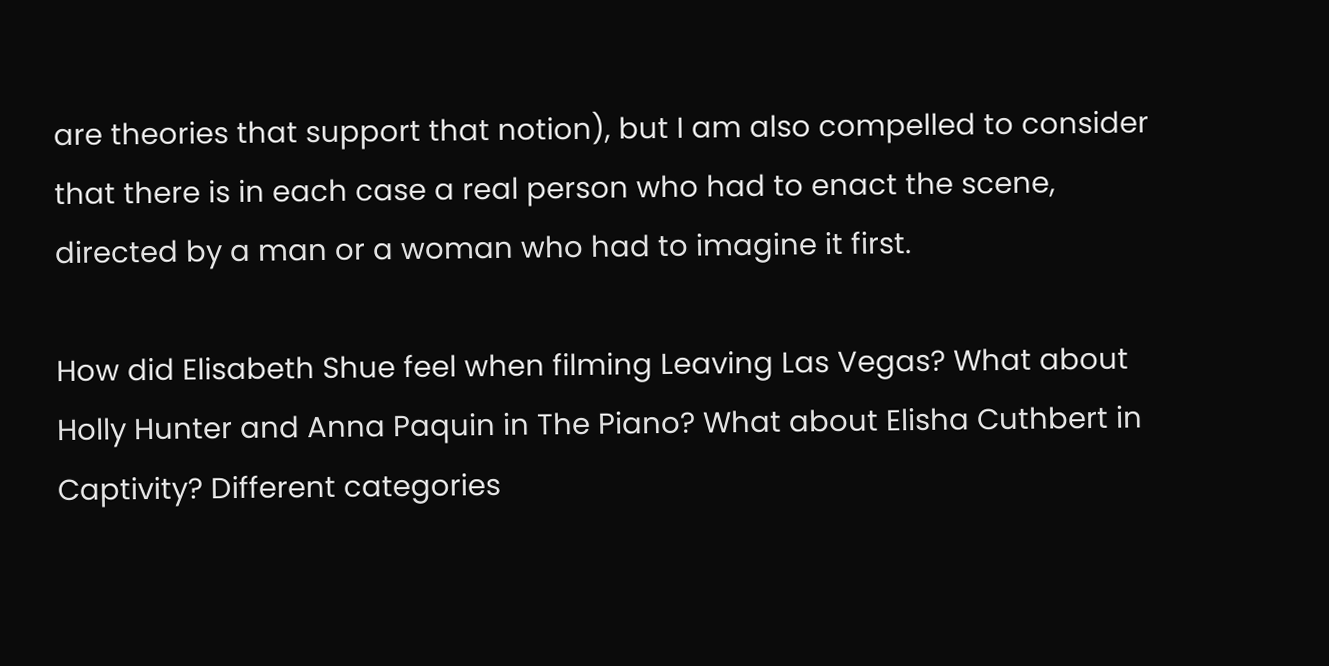are theories that support that notion), but I am also compelled to consider that there is in each case a real person who had to enact the scene, directed by a man or a woman who had to imagine it first.

How did Elisabeth Shue feel when filming Leaving Las Vegas? What about Holly Hunter and Anna Paquin in The Piano? What about Elisha Cuthbert in Captivity? Different categories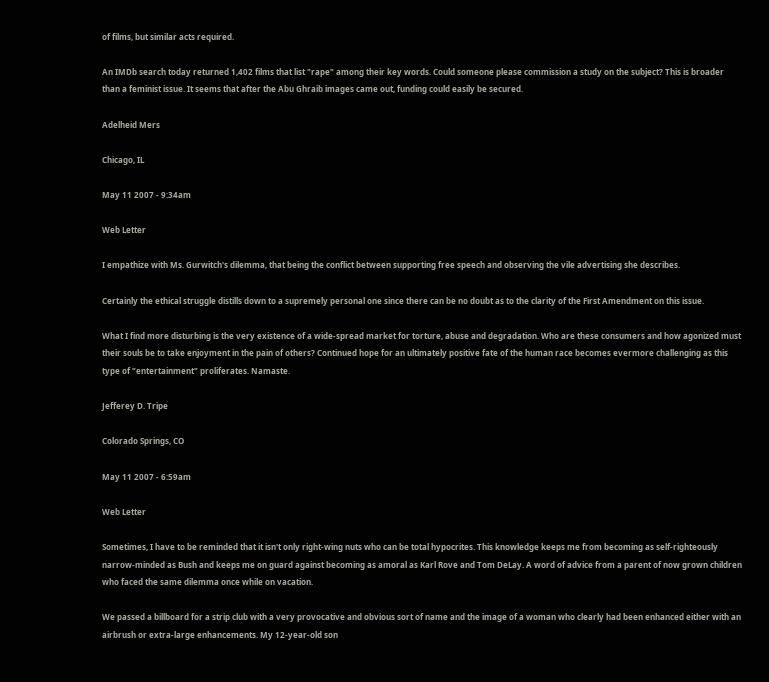of films, but similar acts required.

An IMDb search today returned 1,402 films that list "rape" among their key words. Could someone please commission a study on the subject? This is broader than a feminist issue. It seems that after the Abu Ghraib images came out, funding could easily be secured.

Adelheid Mers

Chicago, IL

May 11 2007 - 9:34am

Web Letter

I empathize with Ms. Gurwitch's dilemma, that being the conflict between supporting free speech and observing the vile advertising she describes.

Certainly the ethical struggle distills down to a supremely personal one since there can be no doubt as to the clarity of the First Amendment on this issue.

What I find more disturbing is the very existence of a wide-spread market for torture, abuse and degradation. Who are these consumers and how agonized must their souls be to take enjoyment in the pain of others? Continued hope for an ultimately positive fate of the human race becomes evermore challenging as this type of "entertainment" proliferates. Namaste.

Jefferey D. Tripe

Colorado Springs, CO

May 11 2007 - 6:59am

Web Letter

Sometimes, I have to be reminded that it isn't only right-wing nuts who can be total hypocrites. This knowledge keeps me from becoming as self-righteously narrow-minded as Bush and keeps me on guard against becoming as amoral as Karl Rove and Tom DeLay. A word of advice from a parent of now grown children who faced the same dilemma once while on vacation.

We passed a billboard for a strip club with a very provocative and obvious sort of name and the image of a woman who clearly had been enhanced either with an airbrush or extra-large enhancements. My 12-year-old son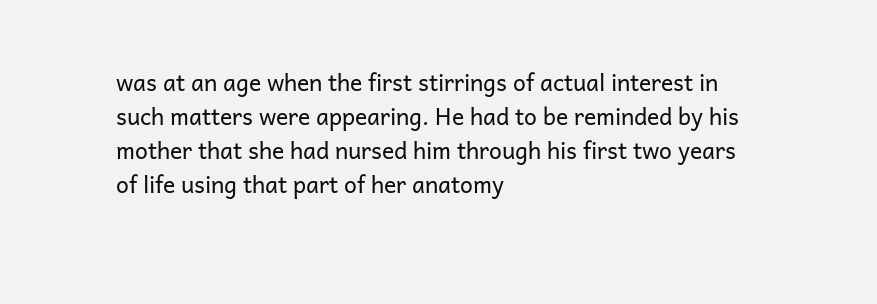was at an age when the first stirrings of actual interest in such matters were appearing. He had to be reminded by his mother that she had nursed him through his first two years of life using that part of her anatomy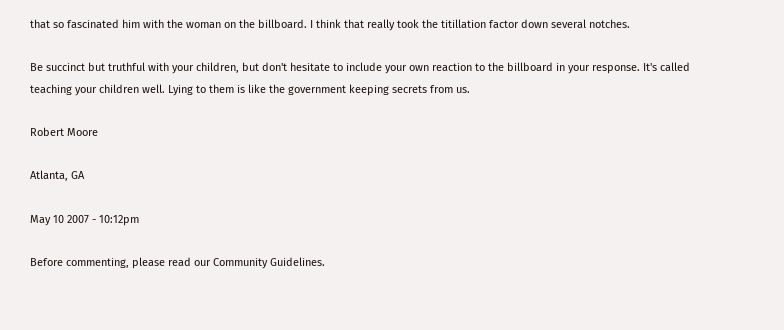that so fascinated him with the woman on the billboard. I think that really took the titillation factor down several notches.

Be succinct but truthful with your children, but don't hesitate to include your own reaction to the billboard in your response. It's called teaching your children well. Lying to them is like the government keeping secrets from us.

Robert Moore

Atlanta, GA

May 10 2007 - 10:12pm

Before commenting, please read our Community Guidelines.